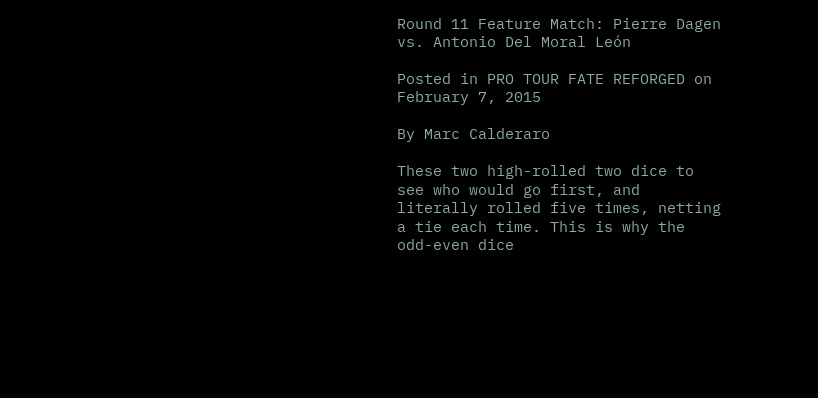Round 11 Feature Match: Pierre Dagen vs. Antonio Del Moral León

Posted in PRO TOUR FATE REFORGED on February 7, 2015

By Marc Calderaro

These two high-rolled two dice to see who would go first, and literally rolled five times, netting a tie each time. This is why the odd-even dice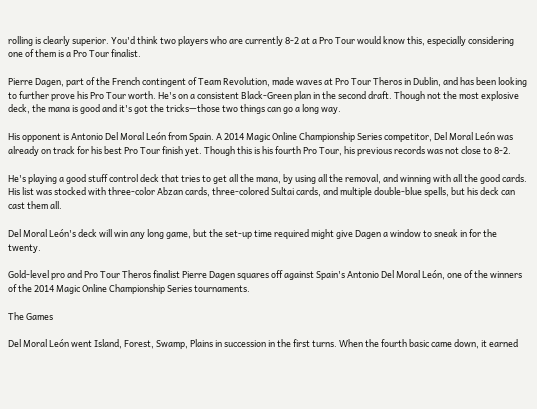rolling is clearly superior. You'd think two players who are currently 8-2 at a Pro Tour would know this, especially considering one of them is a Pro Tour finalist.

Pierre Dagen, part of the French contingent of Team Revolution, made waves at Pro Tour Theros in Dublin, and has been looking to further prove his Pro Tour worth. He's on a consistent Black-Green plan in the second draft. Though not the most explosive deck, the mana is good and it's got the tricks—those two things can go a long way.

His opponent is Antonio Del Moral León from Spain. A 2014 Magic Online Championship Series competitor, Del Moral León was already on track for his best Pro Tour finish yet. Though this is his fourth Pro Tour, his previous records was not close to 8-2.

He's playing a good stuff control deck that tries to get all the mana, by using all the removal, and winning with all the good cards. His list was stocked with three-color Abzan cards, three-colored Sultai cards, and multiple double-blue spells, but his deck can cast them all.

Del Moral León's deck will win any long game, but the set-up time required might give Dagen a window to sneak in for the twenty.

Gold-level pro and Pro Tour Theros finalist Pierre Dagen squares off against Spain's Antonio Del Moral León, one of the winners of the 2014 Magic Online Championship Series tournaments.

The Games

Del Moral León went Island, Forest, Swamp, Plains in succession in the first turns. When the fourth basic came down, it earned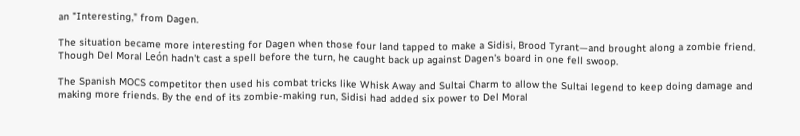an "Interesting," from Dagen.

The situation became more interesting for Dagen when those four land tapped to make a Sidisi, Brood Tyrant—and brought along a zombie friend. Though Del Moral León hadn't cast a spell before the turn, he caught back up against Dagen's board in one fell swoop.

The Spanish MOCS competitor then used his combat tricks like Whisk Away and Sultai Charm to allow the Sultai legend to keep doing damage and making more friends. By the end of its zombie-making run, Sidisi had added six power to Del Moral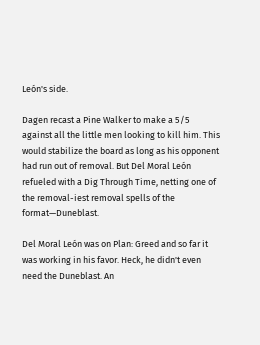León's side.

Dagen recast a Pine Walker to make a 5/5 against all the little men looking to kill him. This would stabilize the board as long as his opponent had run out of removal. But Del Moral León refueled with a Dig Through Time, netting one of the removal-iest removal spells of the format—Duneblast.

Del Moral León was on Plan: Greed and so far it was working in his favor. Heck, he didn't even need the Duneblast. An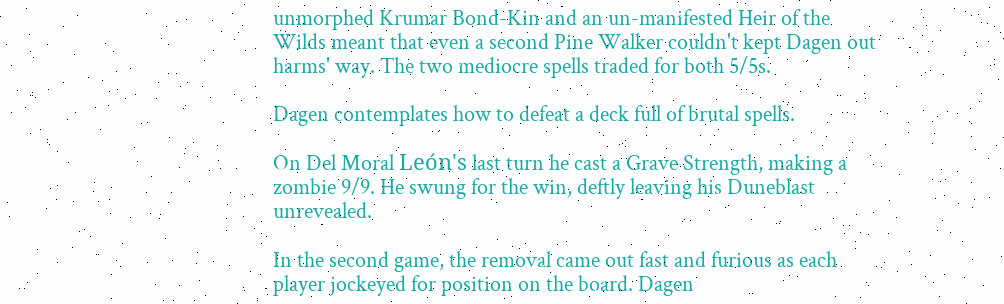unmorphed Krumar Bond-Kin and an un-manifested Heir of the Wilds meant that even a second Pine Walker couldn't kept Dagen out harms' way. The two mediocre spells traded for both 5/5s.

Dagen contemplates how to defeat a deck full of brutal spells.

On Del Moral León's last turn he cast a Grave Strength, making a zombie 9/9. He swung for the win, deftly leaving his Duneblast unrevealed.

In the second game, the removal came out fast and furious as each player jockeyed for position on the board. Dagen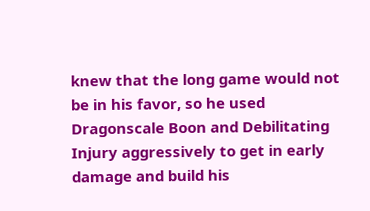knew that the long game would not be in his favor, so he used Dragonscale Boon and Debilitating Injury aggressively to get in early damage and build his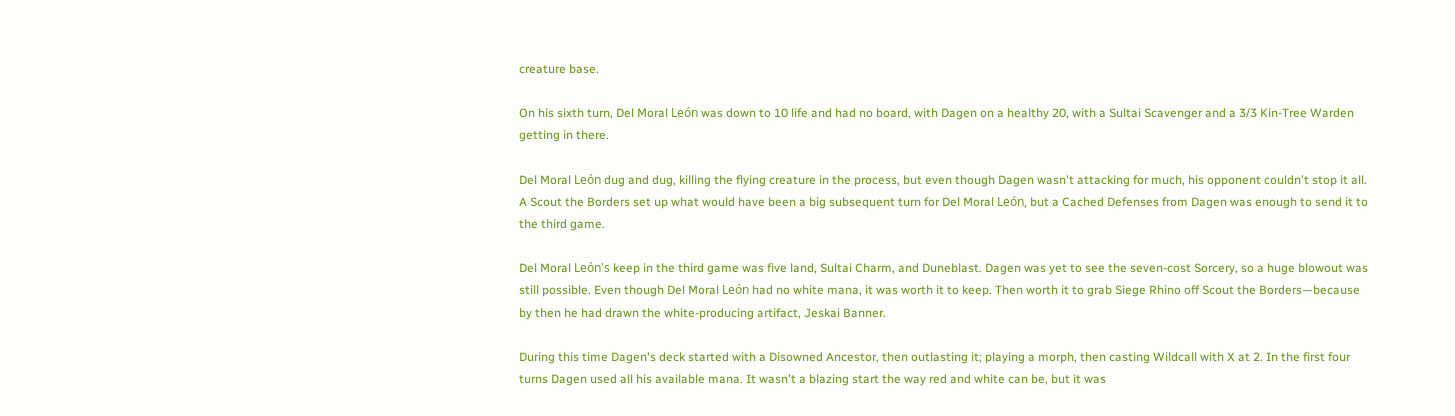creature base.

On his sixth turn, Del Moral León was down to 10 life and had no board, with Dagen on a healthy 20, with a Sultai Scavenger and a 3/3 Kin-Tree Warden getting in there.

Del Moral León dug and dug, killing the flying creature in the process, but even though Dagen wasn't attacking for much, his opponent couldn't stop it all. A Scout the Borders set up what would have been a big subsequent turn for Del Moral León, but a Cached Defenses from Dagen was enough to send it to the third game.

Del Moral León's keep in the third game was five land, Sultai Charm, and Duneblast. Dagen was yet to see the seven-cost Sorcery, so a huge blowout was still possible. Even though Del Moral León had no white mana, it was worth it to keep. Then worth it to grab Siege Rhino off Scout the Borders—because by then he had drawn the white-producing artifact, Jeskai Banner.

During this time Dagen's deck started with a Disowned Ancestor, then outlasting it; playing a morph, then casting Wildcall with X at 2. In the first four turns Dagen used all his available mana. It wasn't a blazing start the way red and white can be, but it was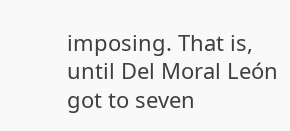imposing. That is, until Del Moral León got to seven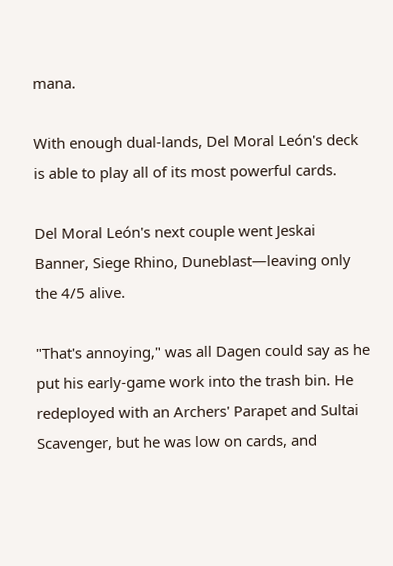mana.

With enough dual-lands, Del Moral León's deck is able to play all of its most powerful cards.

Del Moral León's next couple went Jeskai Banner, Siege Rhino, Duneblast—leaving only the 4/5 alive.

"That's annoying," was all Dagen could say as he put his early-game work into the trash bin. He redeployed with an Archers' Parapet and Sultai Scavenger, but he was low on cards, and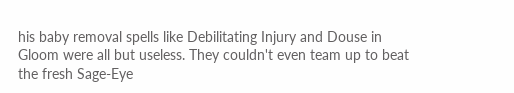his baby removal spells like Debilitating Injury and Douse in Gloom were all but useless. They couldn't even team up to beat the fresh Sage-Eye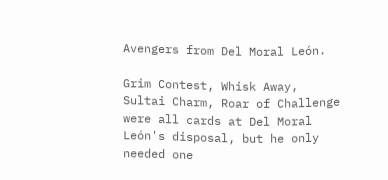Avengers from Del Moral León.

Grim Contest, Whisk Away, Sultai Charm, Roar of Challenge were all cards at Del Moral León's disposal, but he only needed one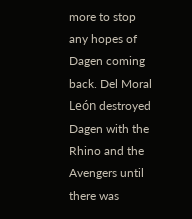more to stop any hopes of Dagen coming back. Del Moral León destroyed Dagen with the Rhino and the Avengers until there was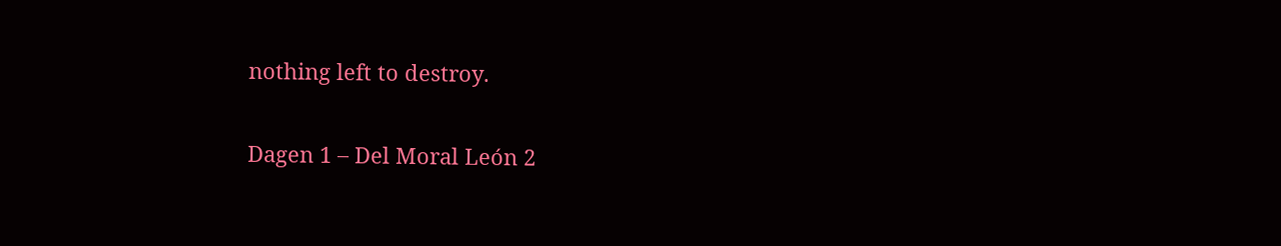nothing left to destroy.

Dagen 1 – Del Moral León 2